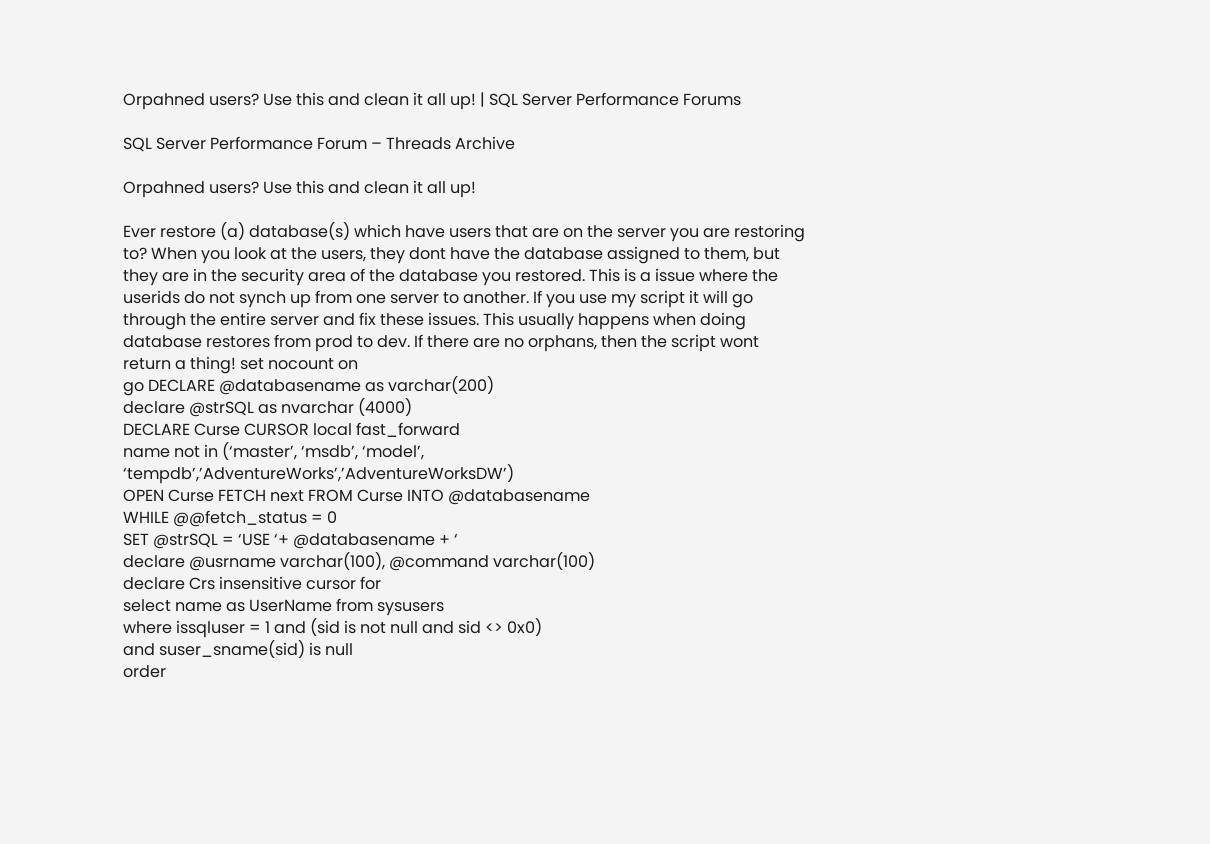Orpahned users? Use this and clean it all up! | SQL Server Performance Forums

SQL Server Performance Forum – Threads Archive

Orpahned users? Use this and clean it all up!

Ever restore (a) database(s) which have users that are on the server you are restoring to? When you look at the users, they dont have the database assigned to them, but they are in the security area of the database you restored. This is a issue where the userids do not synch up from one server to another. If you use my script it will go through the entire server and fix these issues. This usually happens when doing database restores from prod to dev. If there are no orphans, then the script wont return a thing! set nocount on
go DECLARE @databasename as varchar(200)
declare @strSQL as nvarchar (4000)
DECLARE Curse CURSOR local fast_forward
name not in (‘master’, ‘msdb’, ‘model’, ‘tempdb’,’AdventureWorks’,’AdventureWorksDW’)
OPEN Curse FETCH next FROM Curse INTO @databasename
WHILE @@fetch_status = 0
SET @strSQL = ‘USE ‘+ @databasename + ‘
declare @usrname varchar(100), @command varchar(100)
declare Crs insensitive cursor for
select name as UserName from sysusers
where issqluser = 1 and (sid is not null and sid <> 0x0)
and suser_sname(sid) is null
order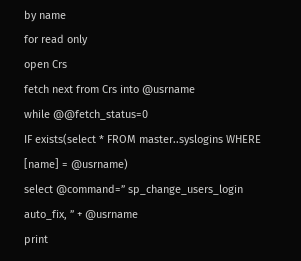by name
for read only
open Crs
fetch next from Crs into @usrname
while @@fetch_status=0
IF exists(select * FROM master..syslogins WHERE [name] = @usrname)
select @command=” sp_change_users_login auto_fix, ” + @usrname
print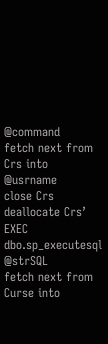@command
fetch next from Crs into @usrname
close Crs
deallocate Crs’
EXEC dbo.sp_executesql @strSQL
fetch next from Curse into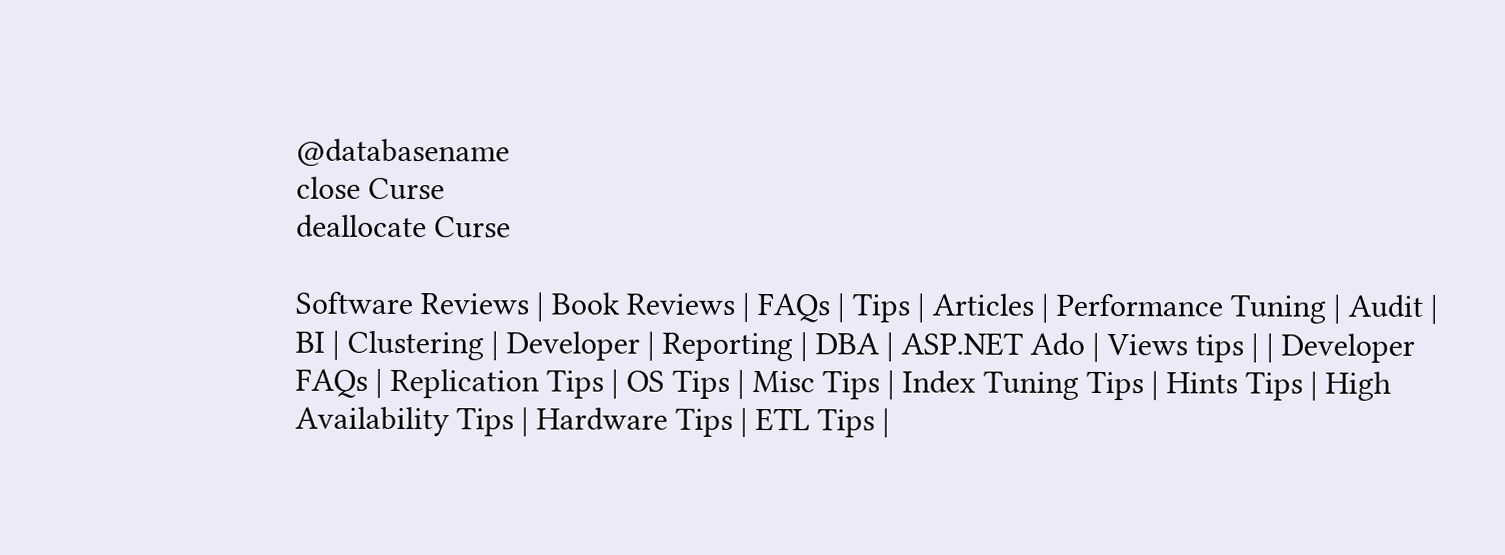@databasename
close Curse
deallocate Curse

Software Reviews | Book Reviews | FAQs | Tips | Articles | Performance Tuning | Audit | BI | Clustering | Developer | Reporting | DBA | ASP.NET Ado | Views tips | | Developer FAQs | Replication Tips | OS Tips | Misc Tips | Index Tuning Tips | Hints Tips | High Availability Tips | Hardware Tips | ETL Tips |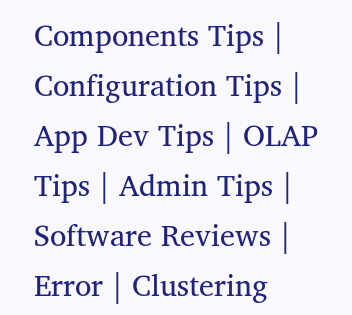Components Tips | Configuration Tips | App Dev Tips | OLAP Tips | Admin Tips | Software Reviews | Error | Clustering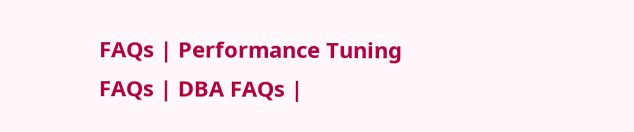FAQs | Performance Tuning FAQs | DBA FAQs |